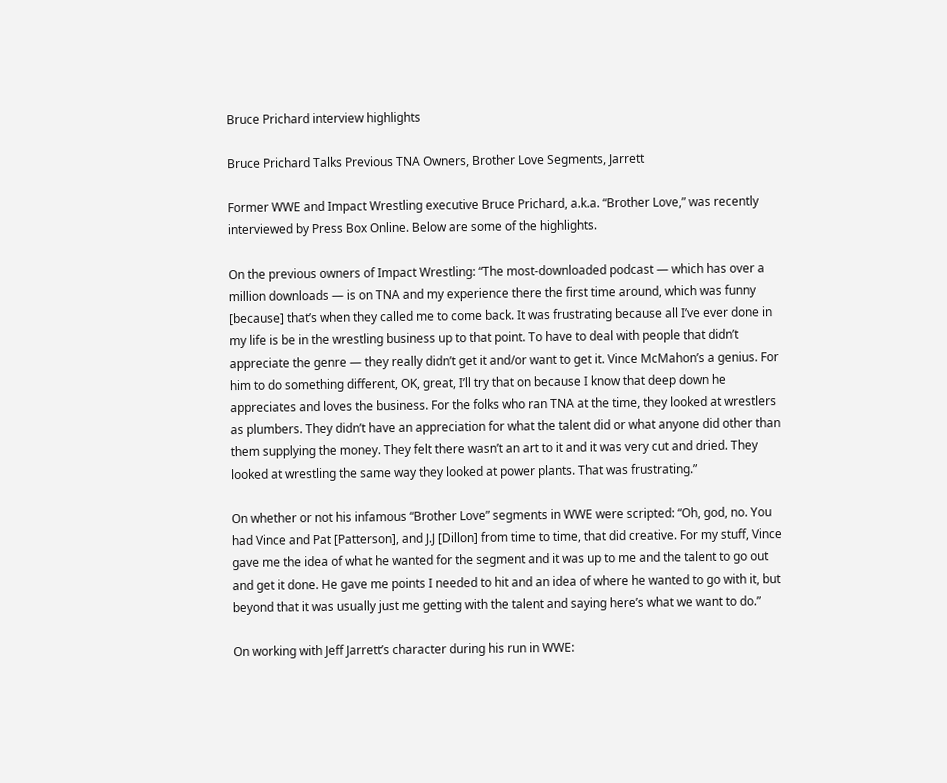Bruce Prichard interview highlights

Bruce Prichard Talks Previous TNA Owners, Brother Love Segments, Jarrett

Former WWE and Impact Wrestling executive Bruce Prichard, a.k.a. “Brother Love,” was recently interviewed by Press Box Online. Below are some of the highlights.

On the previous owners of Impact Wrestling: “The most-downloaded podcast — which has over a million downloads — is on TNA and my experience there the first time around, which was funny [because] that’s when they called me to come back. It was frustrating because all I’ve ever done in my life is be in the wrestling business up to that point. To have to deal with people that didn’t appreciate the genre — they really didn’t get it and/or want to get it. Vince McMahon’s a genius. For him to do something different, OK, great, I’ll try that on because I know that deep down he appreciates and loves the business. For the folks who ran TNA at the time, they looked at wrestlers as plumbers. They didn’t have an appreciation for what the talent did or what anyone did other than them supplying the money. They felt there wasn’t an art to it and it was very cut and dried. They looked at wrestling the same way they looked at power plants. That was frustrating.”

On whether or not his infamous “Brother Love” segments in WWE were scripted: “Oh, god, no. You had Vince and Pat [Patterson], and J.J [Dillon] from time to time, that did creative. For my stuff, Vince gave me the idea of what he wanted for the segment and it was up to me and the talent to go out and get it done. He gave me points I needed to hit and an idea of where he wanted to go with it, but beyond that it was usually just me getting with the talent and saying here’s what we want to do.”

On working with Jeff Jarrett’s character during his run in WWE: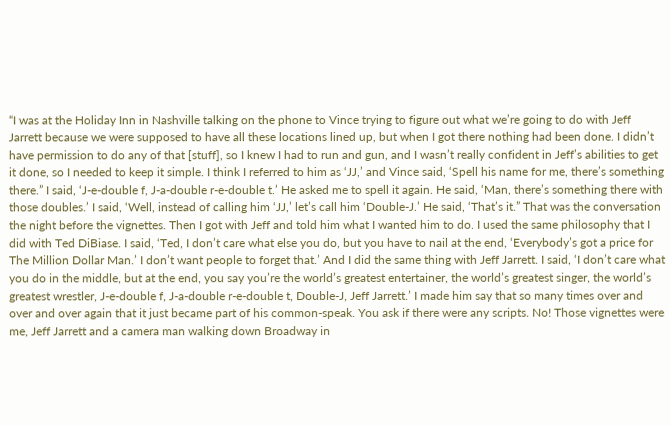“I was at the Holiday Inn in Nashville talking on the phone to Vince trying to figure out what we’re going to do with Jeff Jarrett because we were supposed to have all these locations lined up, but when I got there nothing had been done. I didn’t have permission to do any of that [stuff], so I knew I had to run and gun, and I wasn’t really confident in Jeff’s abilities to get it done, so I needed to keep it simple. I think I referred to him as ‘JJ,’ and Vince said, ‘Spell his name for me, there’s something there.” I said, ‘J-e-double f, J-a-double r-e-double t.’ He asked me to spell it again. He said, ‘Man, there’s something there with those doubles.’ I said, ‘Well, instead of calling him ‘JJ,’ let’s call him ‘Double-J.’ He said, ‘That’s it.” That was the conversation the night before the vignettes. Then I got with Jeff and told him what I wanted him to do. I used the same philosophy that I did with Ted DiBiase. I said, ‘Ted, I don’t care what else you do, but you have to nail at the end, ‘Everybody’s got a price for The Million Dollar Man.’ I don’t want people to forget that.’ And I did the same thing with Jeff Jarrett. I said, ‘I don’t care what you do in the middle, but at the end, you say you’re the world’s greatest entertainer, the world’s greatest singer, the world’s greatest wrestler, J-e-double f, J-a-double r-e-double t, Double-J, Jeff Jarrett.’ I made him say that so many times over and over and over again that it just became part of his common-speak. You ask if there were any scripts. No! Those vignettes were me, Jeff Jarrett and a camera man walking down Broadway in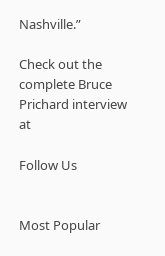Nashville.”

Check out the complete Bruce Prichard interview at

Follow Us


Most Popular